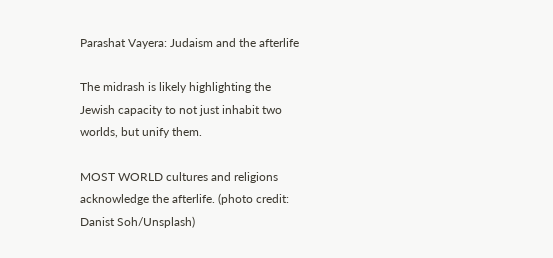Parashat Vayera: Judaism and the afterlife

The midrash is likely highlighting the Jewish capacity to not just inhabit two worlds, but unify them.

MOST WORLD cultures and religions acknowledge the afterlife. (photo credit: Danist Soh/Unsplash)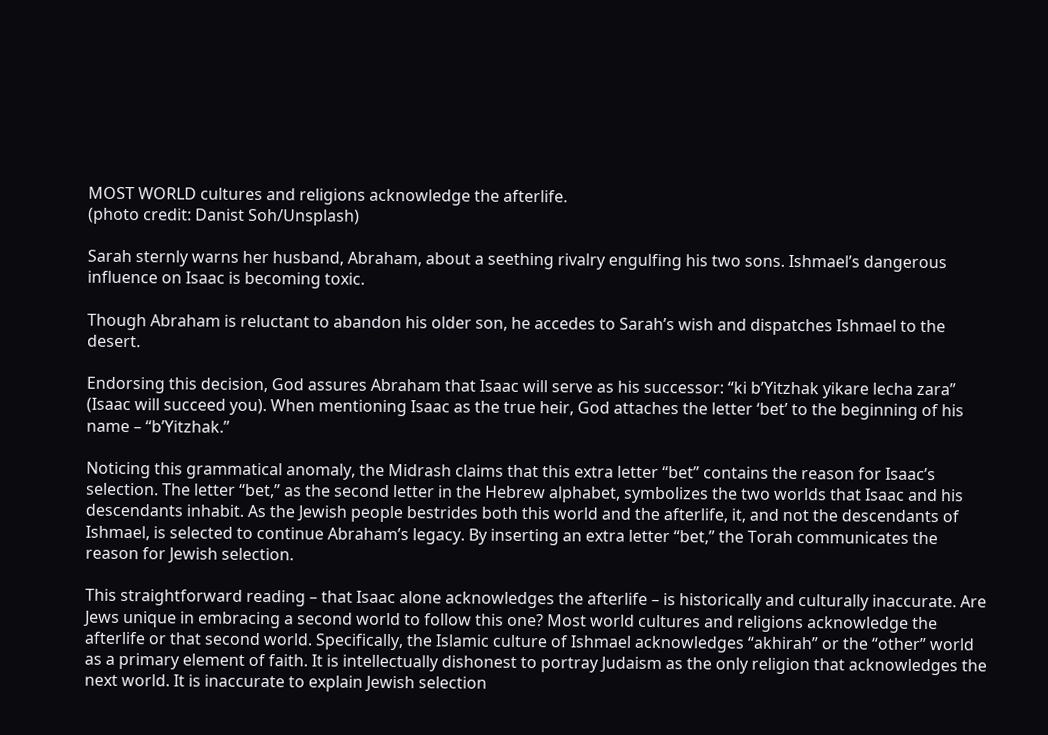MOST WORLD cultures and religions acknowledge the afterlife.
(photo credit: Danist Soh/Unsplash)

Sarah sternly warns her husband, Abraham, about a seething rivalry engulfing his two sons. Ishmael’s dangerous influence on Isaac is becoming toxic.

Though Abraham is reluctant to abandon his older son, he accedes to Sarah’s wish and dispatches Ishmael to the desert.

Endorsing this decision, God assures Abraham that Isaac will serve as his successor: “ki b’Yitzhak yikare lecha zara” (Isaac will succeed you). When mentioning Isaac as the true heir, God attaches the letter ‘bet’ to the beginning of his name – “b’Yitzhak.”

Noticing this grammatical anomaly, the Midrash claims that this extra letter “bet” contains the reason for Isaac’s selection. The letter “bet,” as the second letter in the Hebrew alphabet, symbolizes the two worlds that Isaac and his descendants inhabit. As the Jewish people bestrides both this world and the afterlife, it, and not the descendants of Ishmael, is selected to continue Abraham’s legacy. By inserting an extra letter “bet,” the Torah communicates the reason for Jewish selection.

This straightforward reading – that Isaac alone acknowledges the afterlife – is historically and culturally inaccurate. Are Jews unique in embracing a second world to follow this one? Most world cultures and religions acknowledge the afterlife or that second world. Specifically, the Islamic culture of Ishmael acknowledges “akhirah” or the “other” world as a primary element of faith. It is intellectually dishonest to portray Judaism as the only religion that acknowledges the next world. It is inaccurate to explain Jewish selection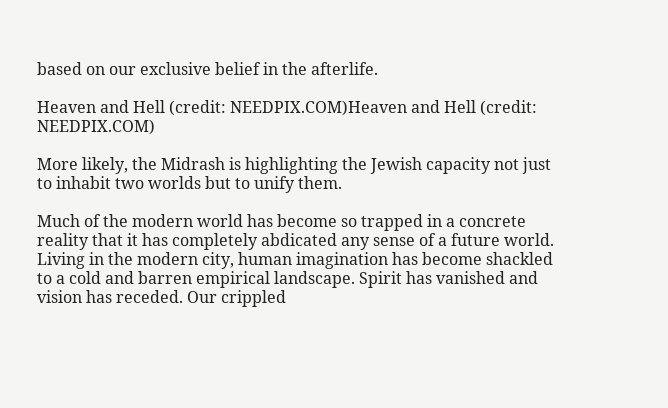based on our exclusive belief in the afterlife.

Heaven and Hell (credit: NEEDPIX.COM)Heaven and Hell (credit: NEEDPIX.COM)

More likely, the Midrash is highlighting the Jewish capacity not just to inhabit two worlds but to unify them.

Much of the modern world has become so trapped in a concrete reality that it has completely abdicated any sense of a future world. Living in the modern city, human imagination has become shackled to a cold and barren empirical landscape. Spirit has vanished and vision has receded. Our crippled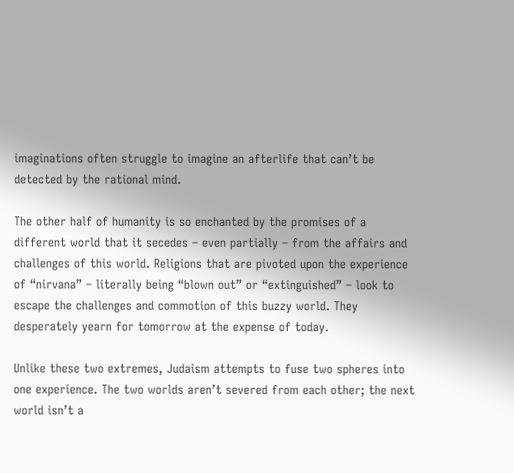imaginations often struggle to imagine an afterlife that can’t be detected by the rational mind.

The other half of humanity is so enchanted by the promises of a different world that it secedes – even partially – from the affairs and challenges of this world. Religions that are pivoted upon the experience of “nirvana” – literally being “blown out” or “extinguished” – look to escape the challenges and commotion of this buzzy world. They desperately yearn for tomorrow at the expense of today.

Unlike these two extremes, Judaism attempts to fuse two spheres into one experience. The two worlds aren’t severed from each other; the next world isn’t a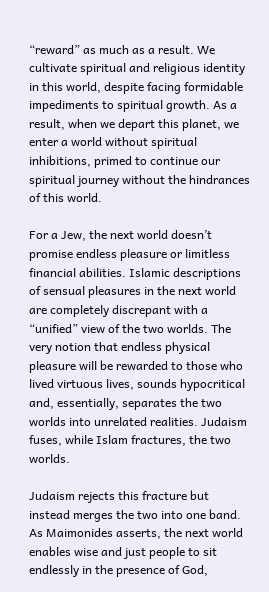“reward” as much as a result. We cultivate spiritual and religious identity in this world, despite facing formidable impediments to spiritual growth. As a result, when we depart this planet, we enter a world without spiritual inhibitions, primed to continue our spiritual journey without the hindrances of this world.

For a Jew, the next world doesn’t promise endless pleasure or limitless financial abilities. Islamic descriptions of sensual pleasures in the next world are completely discrepant with a “unified” view of the two worlds. The very notion that endless physical pleasure will be rewarded to those who lived virtuous lives, sounds hypocritical and, essentially, separates the two worlds into unrelated realities. Judaism fuses, while Islam fractures, the two worlds.

Judaism rejects this fracture but instead merges the two into one band. As Maimonides asserts, the next world enables wise and just people to sit endlessly in the presence of God,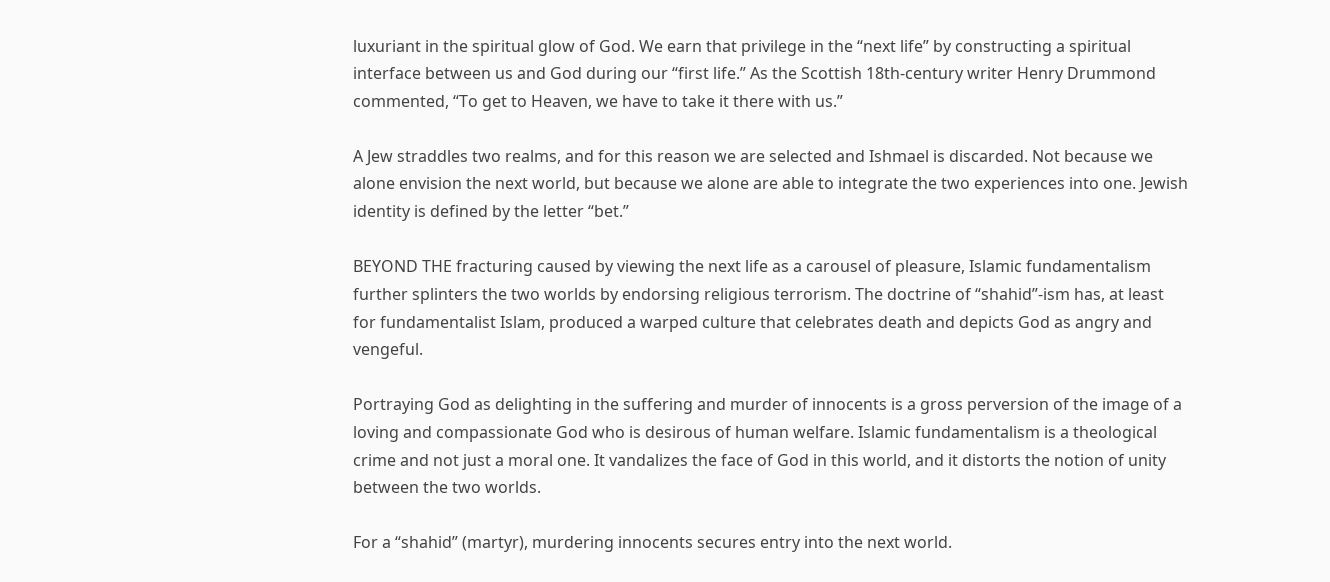luxuriant in the spiritual glow of God. We earn that privilege in the “next life” by constructing a spiritual interface between us and God during our “first life.” As the Scottish 18th-century writer Henry Drummond commented, “To get to Heaven, we have to take it there with us.”

A Jew straddles two realms, and for this reason we are selected and Ishmael is discarded. Not because we alone envision the next world, but because we alone are able to integrate the two experiences into one. Jewish identity is defined by the letter “bet.”

BEYOND THE fracturing caused by viewing the next life as a carousel of pleasure, Islamic fundamentalism further splinters the two worlds by endorsing religious terrorism. The doctrine of “shahid”-ism has, at least for fundamentalist Islam, produced a warped culture that celebrates death and depicts God as angry and vengeful.

Portraying God as delighting in the suffering and murder of innocents is a gross perversion of the image of a loving and compassionate God who is desirous of human welfare. Islamic fundamentalism is a theological crime and not just a moral one. It vandalizes the face of God in this world, and it distorts the notion of unity between the two worlds.

For a “shahid” (martyr), murdering innocents secures entry into the next world.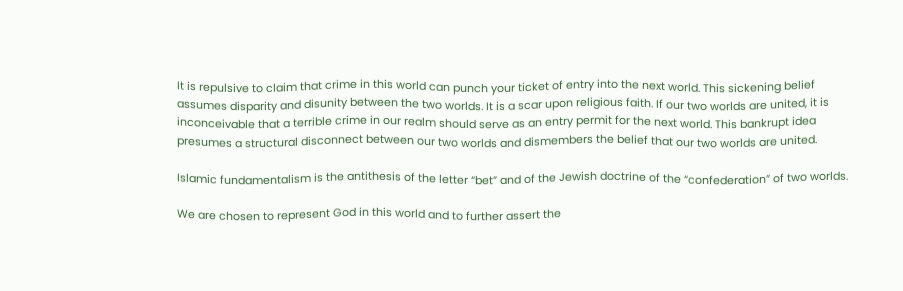It is repulsive to claim that crime in this world can punch your ticket of entry into the next world. This sickening belief assumes disparity and disunity between the two worlds. It is a scar upon religious faith. If our two worlds are united, it is inconceivable that a terrible crime in our realm should serve as an entry permit for the next world. This bankrupt idea presumes a structural disconnect between our two worlds and dismembers the belief that our two worlds are united.

Islamic fundamentalism is the antithesis of the letter “bet” and of the Jewish doctrine of the “confederation” of two worlds.

We are chosen to represent God in this world and to further assert the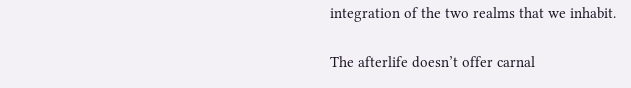integration of the two realms that we inhabit.

The afterlife doesn’t offer carnal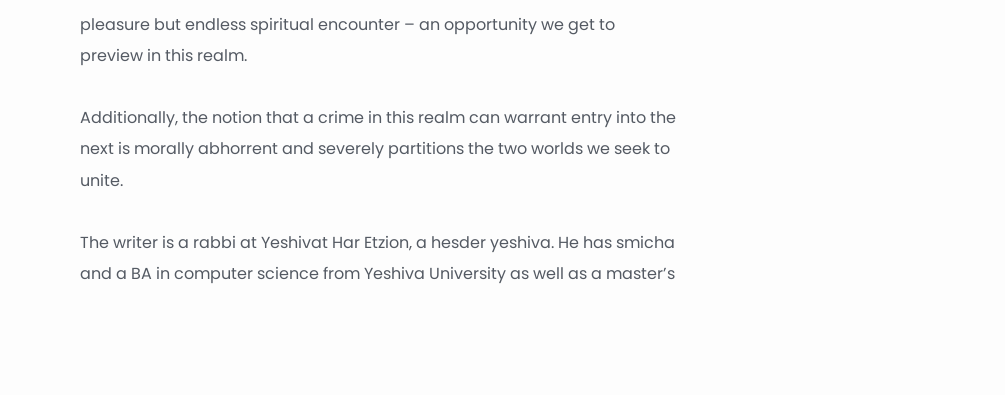pleasure but endless spiritual encounter – an opportunity we get to preview in this realm.

Additionally, the notion that a crime in this realm can warrant entry into the next is morally abhorrent and severely partitions the two worlds we seek to unite.

The writer is a rabbi at Yeshivat Har Etzion, a hesder yeshiva. He has smicha and a BA in computer science from Yeshiva University as well as a master’s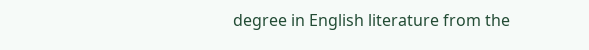degree in English literature from the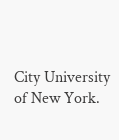City University of New York.